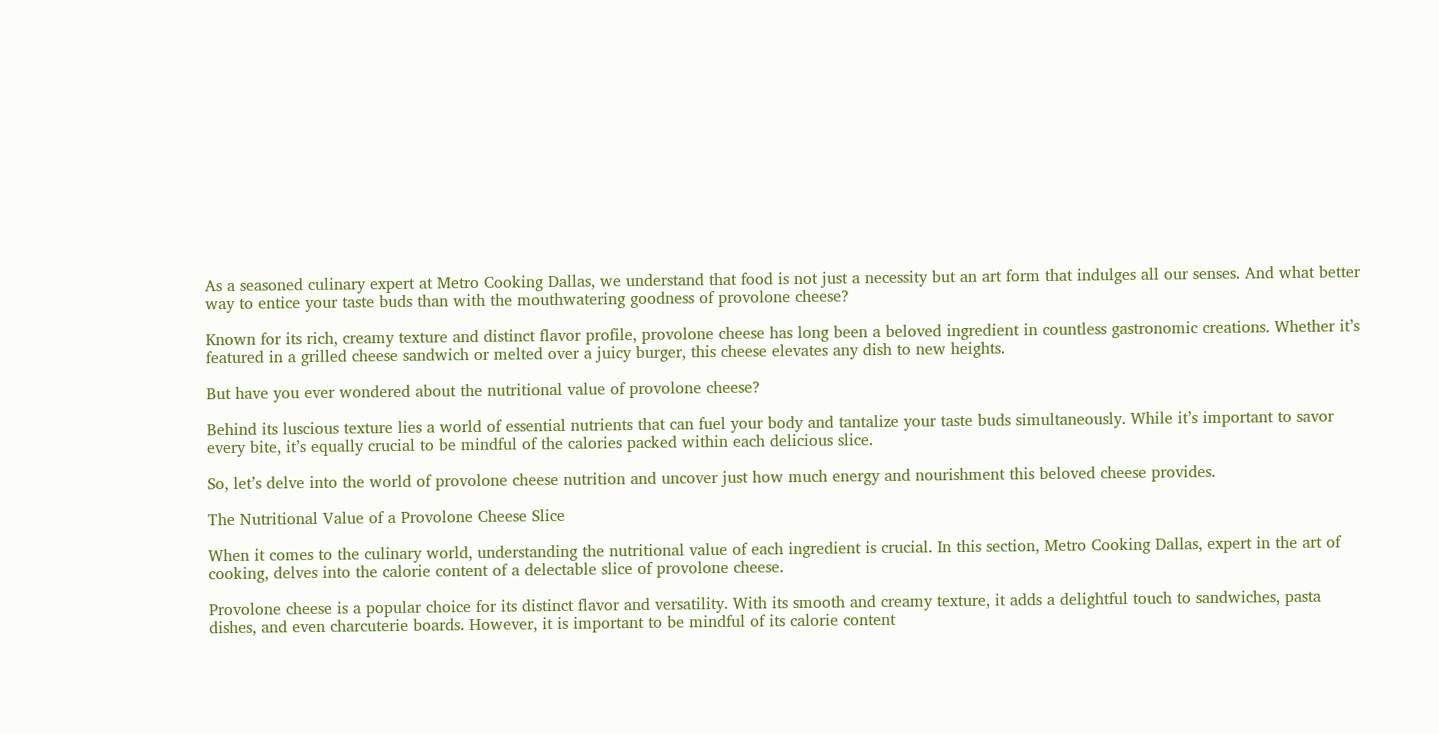As a seasoned culinary expert at Metro Cooking Dallas, we understand that food is not just a necessity but an art form that indulges all our senses. And what better way to entice your taste buds than with the mouthwatering goodness of provolone cheese?

Known for its rich, creamy texture and distinct flavor profile, provolone cheese has long been a beloved ingredient in countless gastronomic creations. Whether it’s featured in a grilled cheese sandwich or melted over a juicy burger, this cheese elevates any dish to new heights.

But have you ever wondered about the nutritional value of provolone cheese?

Behind its luscious texture lies a world of essential nutrients that can fuel your body and tantalize your taste buds simultaneously. While it’s important to savor every bite, it’s equally crucial to be mindful of the calories packed within each delicious slice.

So, let’s delve into the world of provolone cheese nutrition and uncover just how much energy and nourishment this beloved cheese provides.

The Nutritional Value of a Provolone Cheese Slice

When it comes to the culinary world, understanding the nutritional value of each ingredient is crucial. In this section, Metro Cooking Dallas, expert in the art of cooking, delves into the calorie content of a delectable slice of provolone cheese.

Provolone cheese is a popular choice for its distinct flavor and versatility. With its smooth and creamy texture, it adds a delightful touch to sandwiches, pasta dishes, and even charcuterie boards. However, it is important to be mindful of its calorie content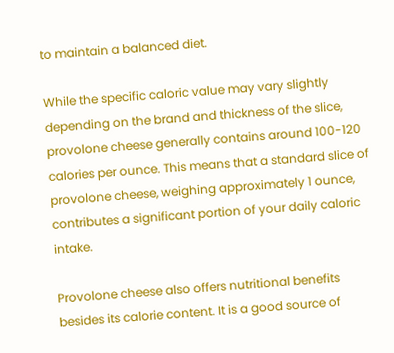to maintain a balanced diet.

While the specific caloric value may vary slightly depending on the brand and thickness of the slice, provolone cheese generally contains around 100-120 calories per ounce. This means that a standard slice of provolone cheese, weighing approximately 1 ounce, contributes a significant portion of your daily caloric intake.

Provolone cheese also offers nutritional benefits besides its calorie content. It is a good source of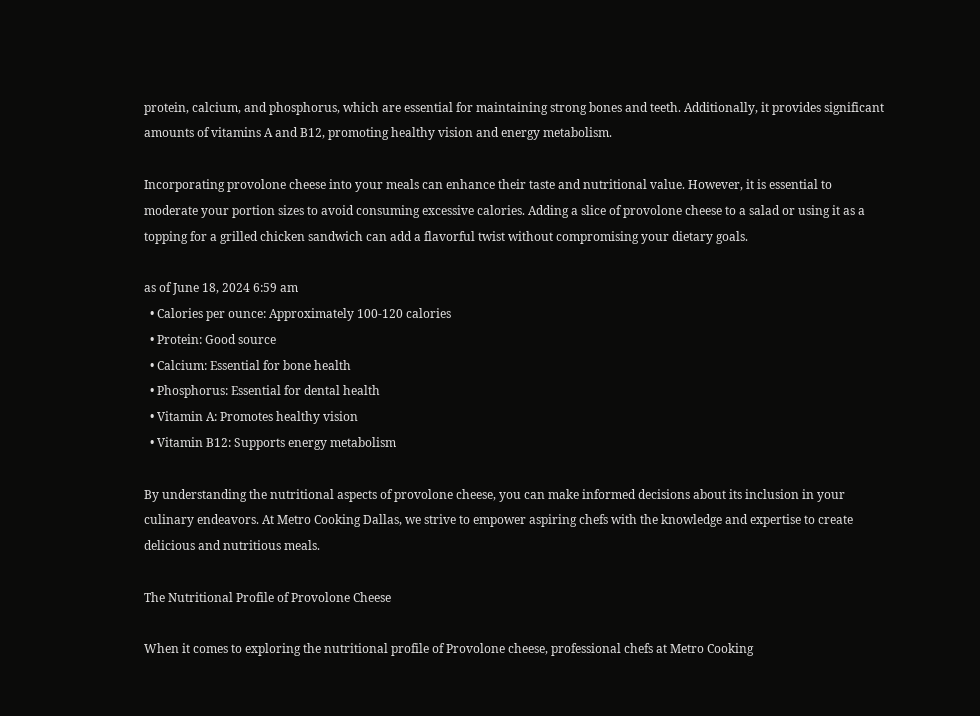protein, calcium, and phosphorus, which are essential for maintaining strong bones and teeth. Additionally, it provides significant amounts of vitamins A and B12, promoting healthy vision and energy metabolism.

Incorporating provolone cheese into your meals can enhance their taste and nutritional value. However, it is essential to moderate your portion sizes to avoid consuming excessive calories. Adding a slice of provolone cheese to a salad or using it as a topping for a grilled chicken sandwich can add a flavorful twist without compromising your dietary goals.

as of June 18, 2024 6:59 am
  • Calories per ounce: Approximately 100-120 calories
  • Protein: Good source
  • Calcium: Essential for bone health
  • Phosphorus: Essential for dental health
  • Vitamin A: Promotes healthy vision
  • Vitamin B12: Supports energy metabolism

By understanding the nutritional aspects of provolone cheese, you can make informed decisions about its inclusion in your culinary endeavors. At Metro Cooking Dallas, we strive to empower aspiring chefs with the knowledge and expertise to create delicious and nutritious meals.

The Nutritional Profile of Provolone Cheese

When it comes to exploring the nutritional profile of Provolone cheese, professional chefs at Metro Cooking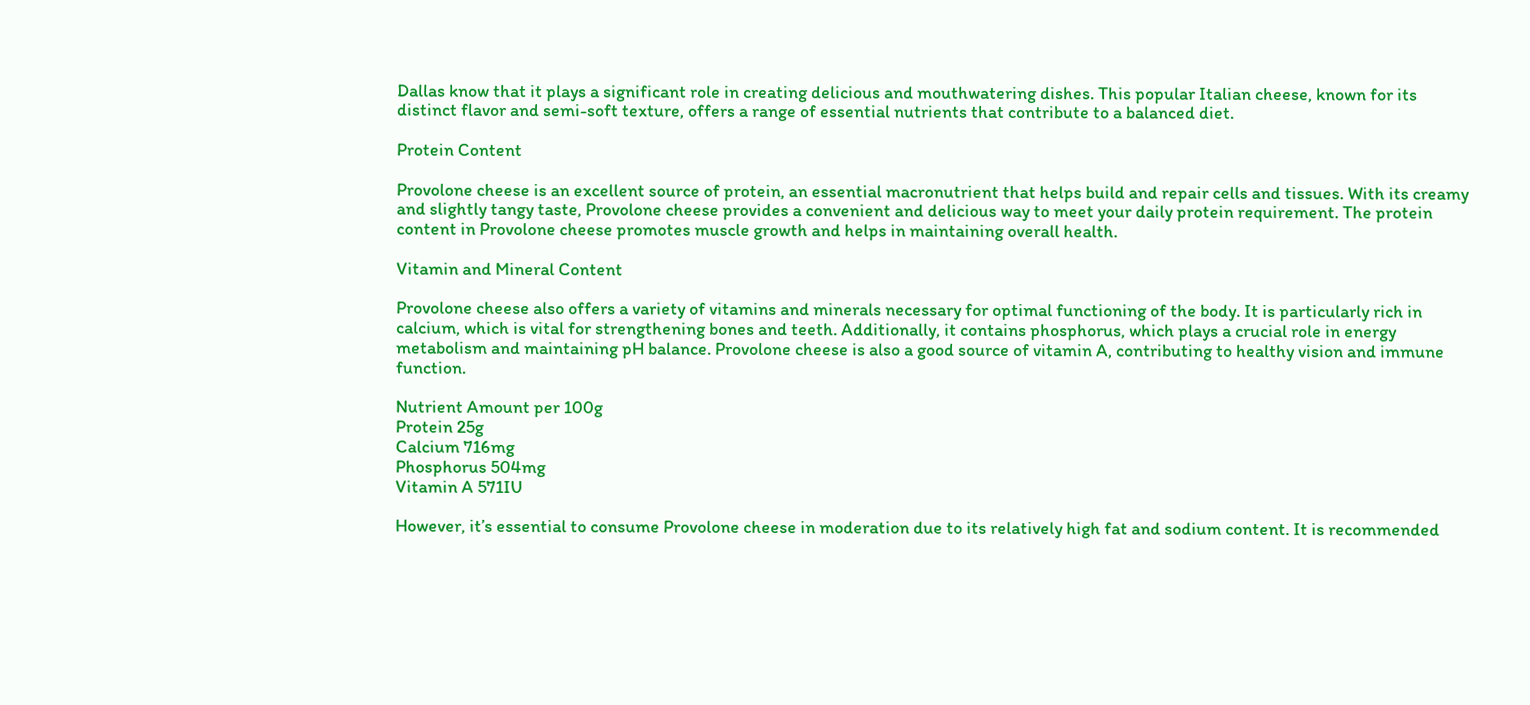Dallas know that it plays a significant role in creating delicious and mouthwatering dishes. This popular Italian cheese, known for its distinct flavor and semi-soft texture, offers a range of essential nutrients that contribute to a balanced diet.

Protein Content

Provolone cheese is an excellent source of protein, an essential macronutrient that helps build and repair cells and tissues. With its creamy and slightly tangy taste, Provolone cheese provides a convenient and delicious way to meet your daily protein requirement. The protein content in Provolone cheese promotes muscle growth and helps in maintaining overall health.

Vitamin and Mineral Content

Provolone cheese also offers a variety of vitamins and minerals necessary for optimal functioning of the body. It is particularly rich in calcium, which is vital for strengthening bones and teeth. Additionally, it contains phosphorus, which plays a crucial role in energy metabolism and maintaining pH balance. Provolone cheese is also a good source of vitamin A, contributing to healthy vision and immune function.

Nutrient Amount per 100g
Protein 25g
Calcium 716mg
Phosphorus 504mg
Vitamin A 571IU

However, it’s essential to consume Provolone cheese in moderation due to its relatively high fat and sodium content. It is recommended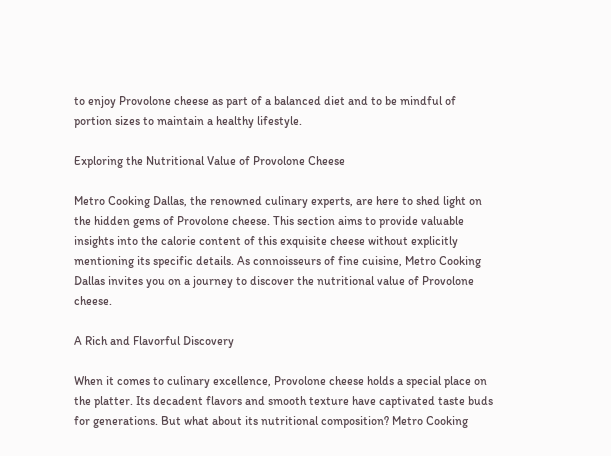to enjoy Provolone cheese as part of a balanced diet and to be mindful of portion sizes to maintain a healthy lifestyle.

Exploring the Nutritional Value of Provolone Cheese

Metro Cooking Dallas, the renowned culinary experts, are here to shed light on the hidden gems of Provolone cheese. This section aims to provide valuable insights into the calorie content of this exquisite cheese without explicitly mentioning its specific details. As connoisseurs of fine cuisine, Metro Cooking Dallas invites you on a journey to discover the nutritional value of Provolone cheese.

A Rich and Flavorful Discovery

When it comes to culinary excellence, Provolone cheese holds a special place on the platter. Its decadent flavors and smooth texture have captivated taste buds for generations. But what about its nutritional composition? Metro Cooking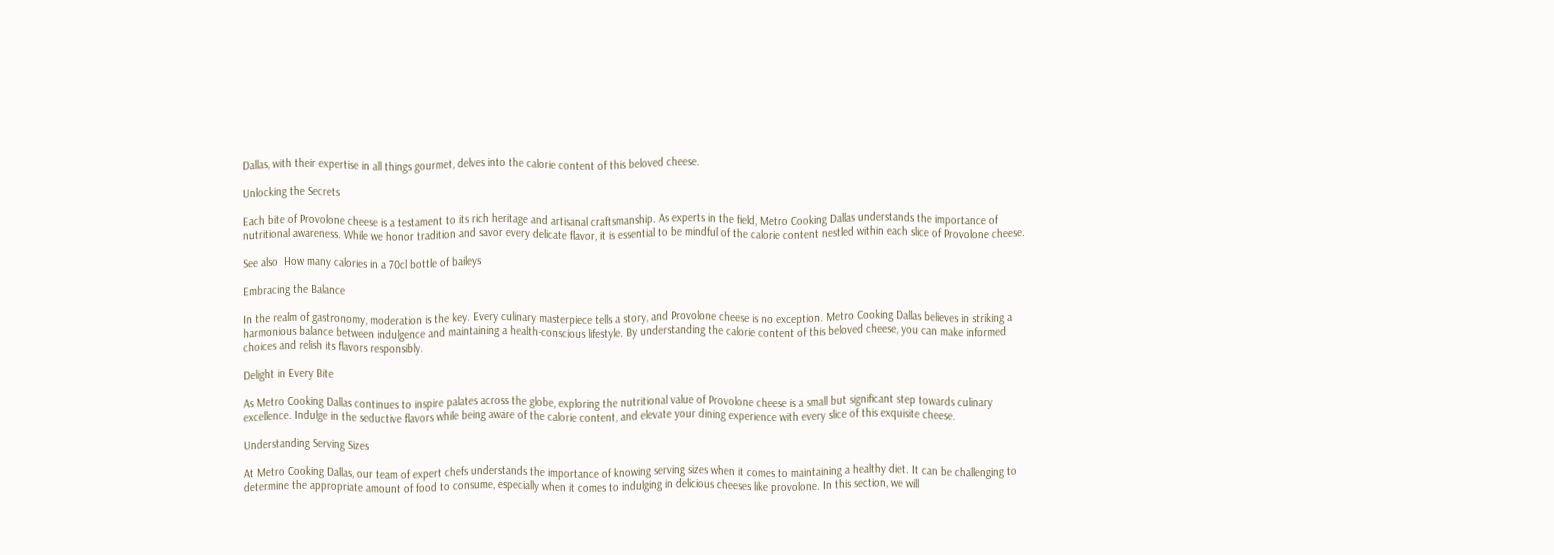Dallas, with their expertise in all things gourmet, delves into the calorie content of this beloved cheese.

Unlocking the Secrets

Each bite of Provolone cheese is a testament to its rich heritage and artisanal craftsmanship. As experts in the field, Metro Cooking Dallas understands the importance of nutritional awareness. While we honor tradition and savor every delicate flavor, it is essential to be mindful of the calorie content nestled within each slice of Provolone cheese.

See also  How many calories in a 70cl bottle of baileys

Embracing the Balance

In the realm of gastronomy, moderation is the key. Every culinary masterpiece tells a story, and Provolone cheese is no exception. Metro Cooking Dallas believes in striking a harmonious balance between indulgence and maintaining a health-conscious lifestyle. By understanding the calorie content of this beloved cheese, you can make informed choices and relish its flavors responsibly.

Delight in Every Bite

As Metro Cooking Dallas continues to inspire palates across the globe, exploring the nutritional value of Provolone cheese is a small but significant step towards culinary excellence. Indulge in the seductive flavors while being aware of the calorie content, and elevate your dining experience with every slice of this exquisite cheese.

Understanding Serving Sizes

At Metro Cooking Dallas, our team of expert chefs understands the importance of knowing serving sizes when it comes to maintaining a healthy diet. It can be challenging to determine the appropriate amount of food to consume, especially when it comes to indulging in delicious cheeses like provolone. In this section, we will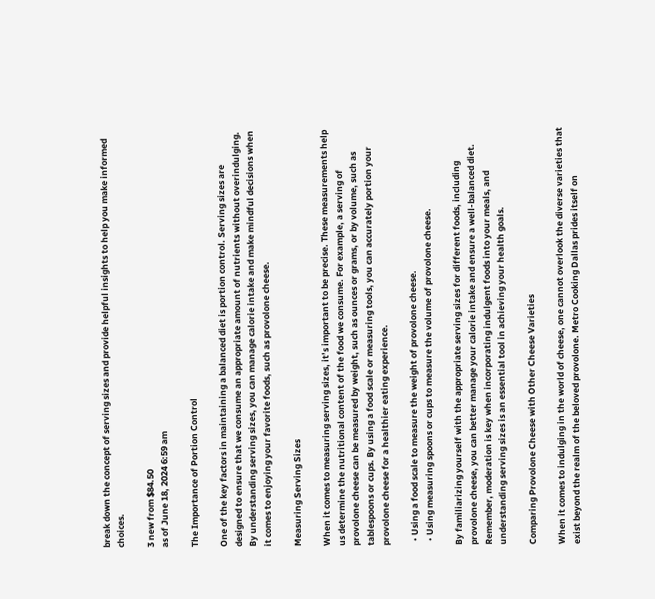break down the concept of serving sizes and provide helpful insights to help you make informed choices.

3 new from $84.50
as of June 18, 2024 6:59 am

The Importance of Portion Control

One of the key factors in maintaining a balanced diet is portion control. Serving sizes are designed to ensure that we consume an appropriate amount of nutrients without overindulging. By understanding serving sizes, you can manage calorie intake and make mindful decisions when it comes to enjoying your favorite foods, such as provolone cheese.

Measuring Serving Sizes

When it comes to measuring serving sizes, it’s important to be precise. These measurements help us determine the nutritional content of the food we consume. For example, a serving of provolone cheese can be measured by weight, such as ounces or grams, or by volume, such as tablespoons or cups. By using a food scale or measuring tools, you can accurately portion your provolone cheese for a healthier eating experience.

  • Using a food scale to measure the weight of provolone cheese.
  • Using measuring spoons or cups to measure the volume of provolone cheese.

By familiarizing yourself with the appropriate serving sizes for different foods, including provolone cheese, you can better manage your calorie intake and ensure a well-balanced diet. Remember, moderation is key when incorporating indulgent foods into your meals, and understanding serving sizes is an essential tool in achieving your health goals.

Comparing Provolone Cheese with Other Cheese Varieties

When it comes to indulging in the world of cheese, one cannot overlook the diverse varieties that exist beyond the realm of the beloved provolone. Metro Cooking Dallas prides itself on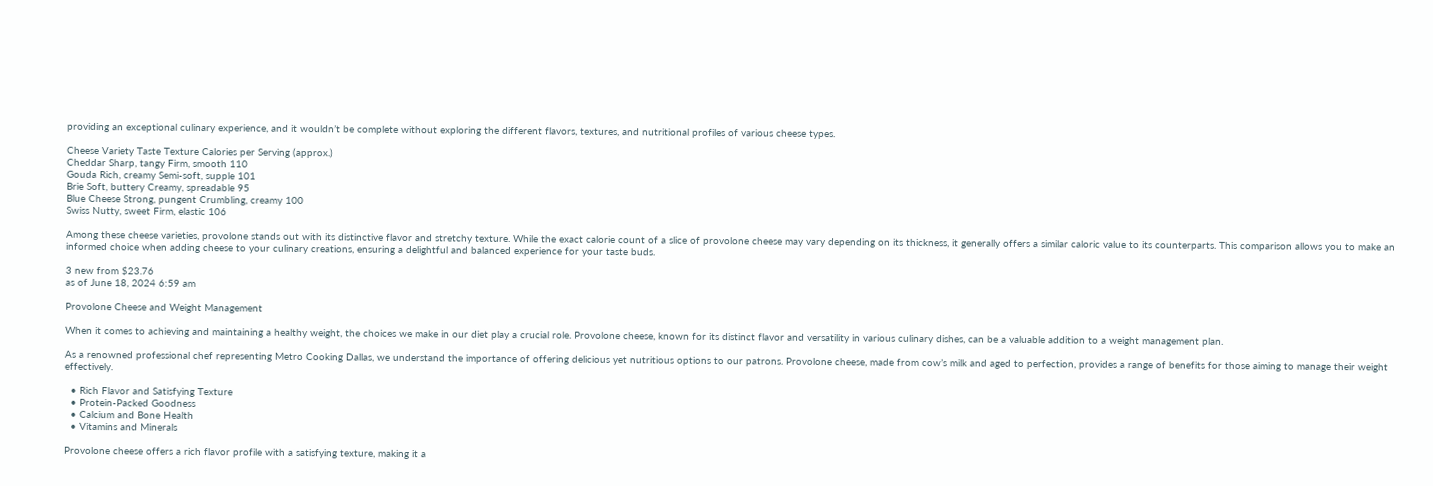providing an exceptional culinary experience, and it wouldn’t be complete without exploring the different flavors, textures, and nutritional profiles of various cheese types.

Cheese Variety Taste Texture Calories per Serving (approx.)
Cheddar Sharp, tangy Firm, smooth 110
Gouda Rich, creamy Semi-soft, supple 101
Brie Soft, buttery Creamy, spreadable 95
Blue Cheese Strong, pungent Crumbling, creamy 100
Swiss Nutty, sweet Firm, elastic 106

Among these cheese varieties, provolone stands out with its distinctive flavor and stretchy texture. While the exact calorie count of a slice of provolone cheese may vary depending on its thickness, it generally offers a similar caloric value to its counterparts. This comparison allows you to make an informed choice when adding cheese to your culinary creations, ensuring a delightful and balanced experience for your taste buds.

3 new from $23.76
as of June 18, 2024 6:59 am

Provolone Cheese and Weight Management

When it comes to achieving and maintaining a healthy weight, the choices we make in our diet play a crucial role. Provolone cheese, known for its distinct flavor and versatility in various culinary dishes, can be a valuable addition to a weight management plan.

As a renowned professional chef representing Metro Cooking Dallas, we understand the importance of offering delicious yet nutritious options to our patrons. Provolone cheese, made from cow’s milk and aged to perfection, provides a range of benefits for those aiming to manage their weight effectively.

  • Rich Flavor and Satisfying Texture
  • Protein-Packed Goodness
  • Calcium and Bone Health
  • Vitamins and Minerals

Provolone cheese offers a rich flavor profile with a satisfying texture, making it a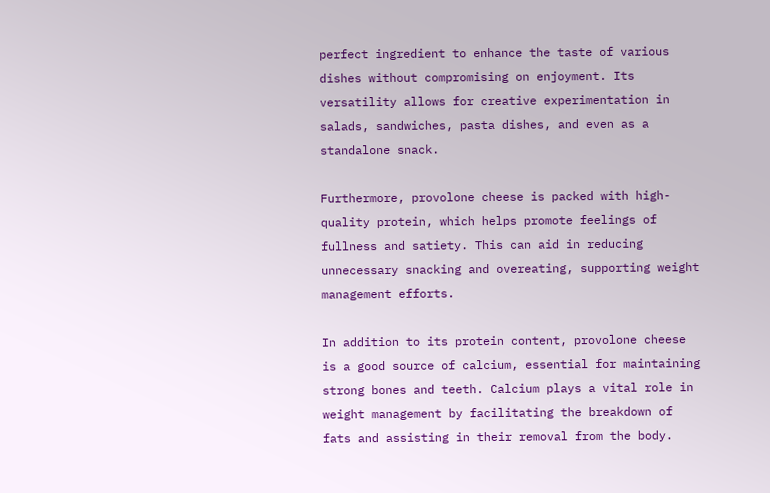perfect ingredient to enhance the taste of various dishes without compromising on enjoyment. Its versatility allows for creative experimentation in salads, sandwiches, pasta dishes, and even as a standalone snack.

Furthermore, provolone cheese is packed with high-quality protein, which helps promote feelings of fullness and satiety. This can aid in reducing unnecessary snacking and overeating, supporting weight management efforts.

In addition to its protein content, provolone cheese is a good source of calcium, essential for maintaining strong bones and teeth. Calcium plays a vital role in weight management by facilitating the breakdown of fats and assisting in their removal from the body.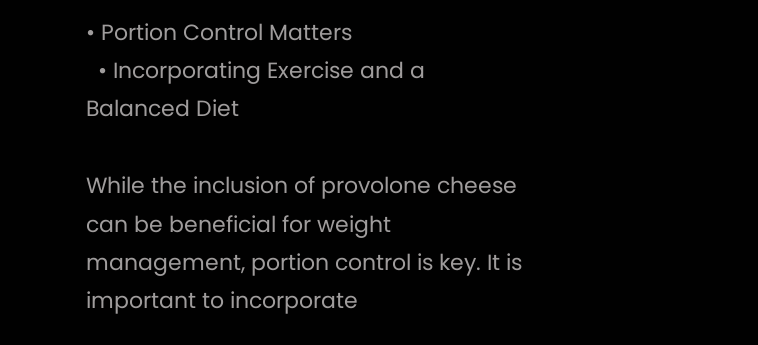• Portion Control Matters
  • Incorporating Exercise and a Balanced Diet

While the inclusion of provolone cheese can be beneficial for weight management, portion control is key. It is important to incorporate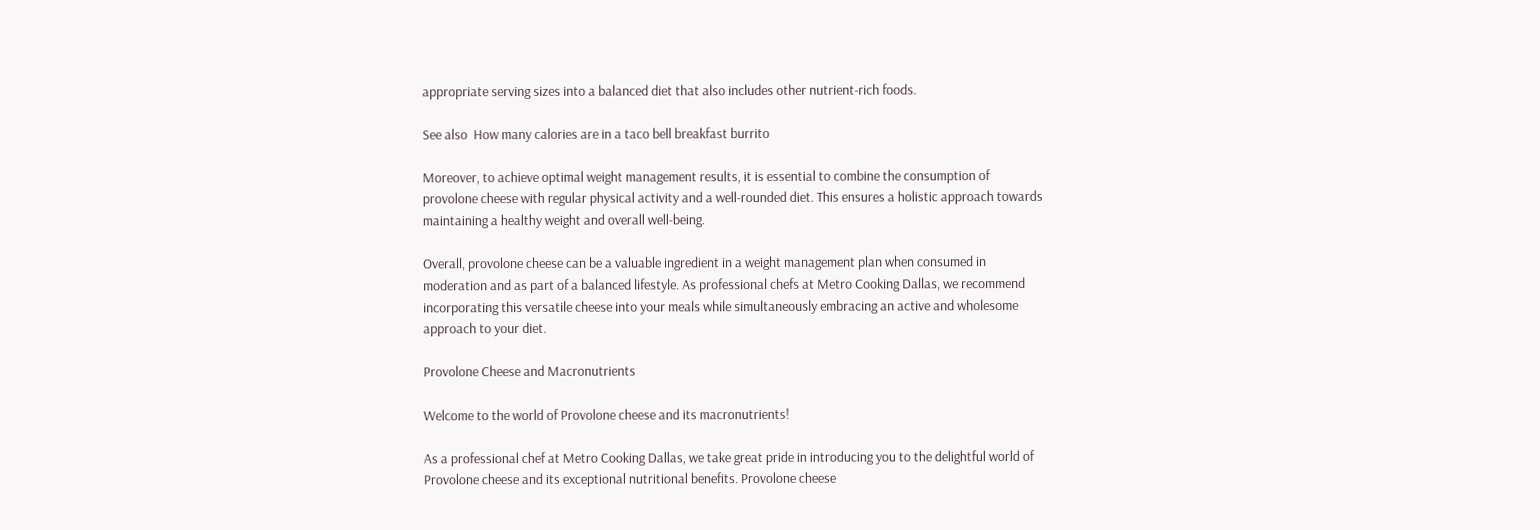appropriate serving sizes into a balanced diet that also includes other nutrient-rich foods.

See also  How many calories are in a taco bell breakfast burrito

Moreover, to achieve optimal weight management results, it is essential to combine the consumption of provolone cheese with regular physical activity and a well-rounded diet. This ensures a holistic approach towards maintaining a healthy weight and overall well-being.

Overall, provolone cheese can be a valuable ingredient in a weight management plan when consumed in moderation and as part of a balanced lifestyle. As professional chefs at Metro Cooking Dallas, we recommend incorporating this versatile cheese into your meals while simultaneously embracing an active and wholesome approach to your diet.

Provolone Cheese and Macronutrients

Welcome to the world of Provolone cheese and its macronutrients!

As a professional chef at Metro Cooking Dallas, we take great pride in introducing you to the delightful world of Provolone cheese and its exceptional nutritional benefits. Provolone cheese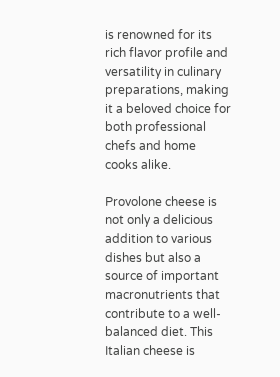is renowned for its rich flavor profile and versatility in culinary preparations, making it a beloved choice for both professional chefs and home cooks alike.

Provolone cheese is not only a delicious addition to various dishes but also a source of important macronutrients that contribute to a well-balanced diet. This Italian cheese is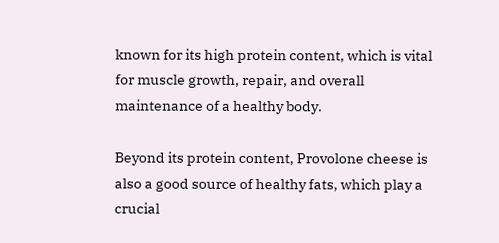known for its high protein content, which is vital for muscle growth, repair, and overall maintenance of a healthy body.

Beyond its protein content, Provolone cheese is also a good source of healthy fats, which play a crucial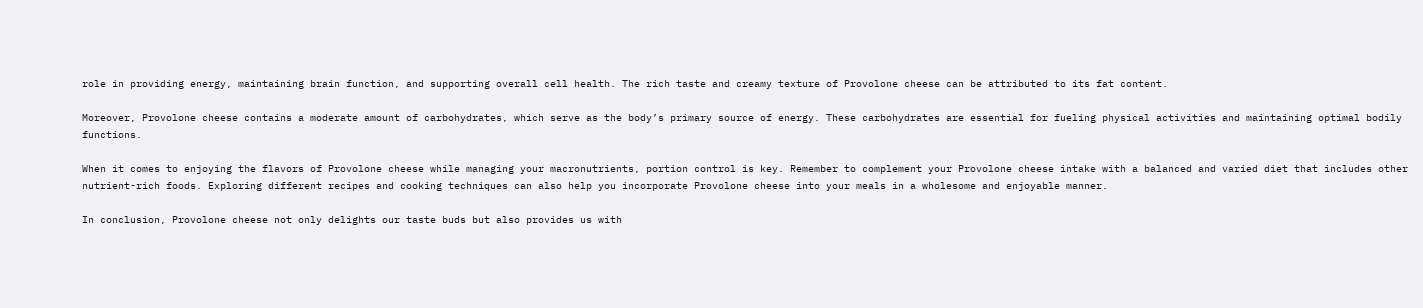role in providing energy, maintaining brain function, and supporting overall cell health. The rich taste and creamy texture of Provolone cheese can be attributed to its fat content.

Moreover, Provolone cheese contains a moderate amount of carbohydrates, which serve as the body’s primary source of energy. These carbohydrates are essential for fueling physical activities and maintaining optimal bodily functions.

When it comes to enjoying the flavors of Provolone cheese while managing your macronutrients, portion control is key. Remember to complement your Provolone cheese intake with a balanced and varied diet that includes other nutrient-rich foods. Exploring different recipes and cooking techniques can also help you incorporate Provolone cheese into your meals in a wholesome and enjoyable manner.

In conclusion, Provolone cheese not only delights our taste buds but also provides us with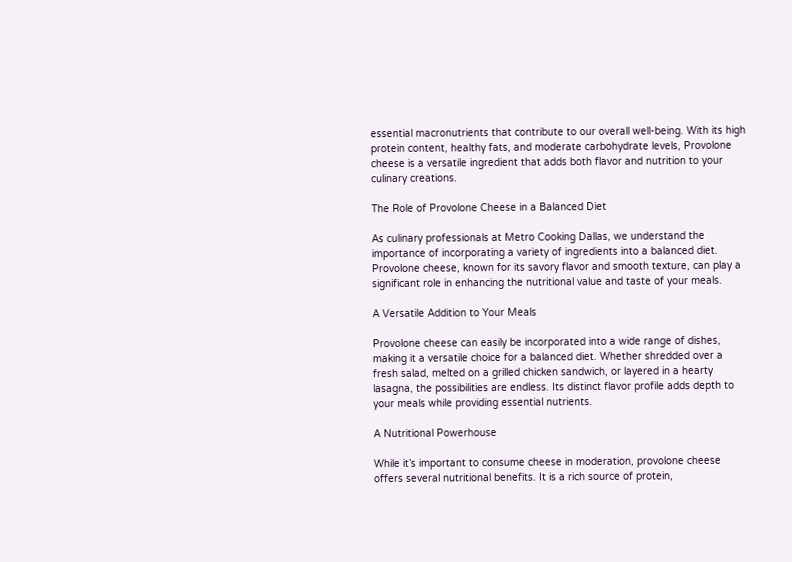essential macronutrients that contribute to our overall well-being. With its high protein content, healthy fats, and moderate carbohydrate levels, Provolone cheese is a versatile ingredient that adds both flavor and nutrition to your culinary creations.

The Role of Provolone Cheese in a Balanced Diet

As culinary professionals at Metro Cooking Dallas, we understand the importance of incorporating a variety of ingredients into a balanced diet. Provolone cheese, known for its savory flavor and smooth texture, can play a significant role in enhancing the nutritional value and taste of your meals.

A Versatile Addition to Your Meals

Provolone cheese can easily be incorporated into a wide range of dishes, making it a versatile choice for a balanced diet. Whether shredded over a fresh salad, melted on a grilled chicken sandwich, or layered in a hearty lasagna, the possibilities are endless. Its distinct flavor profile adds depth to your meals while providing essential nutrients.

A Nutritional Powerhouse

While it’s important to consume cheese in moderation, provolone cheese offers several nutritional benefits. It is a rich source of protein,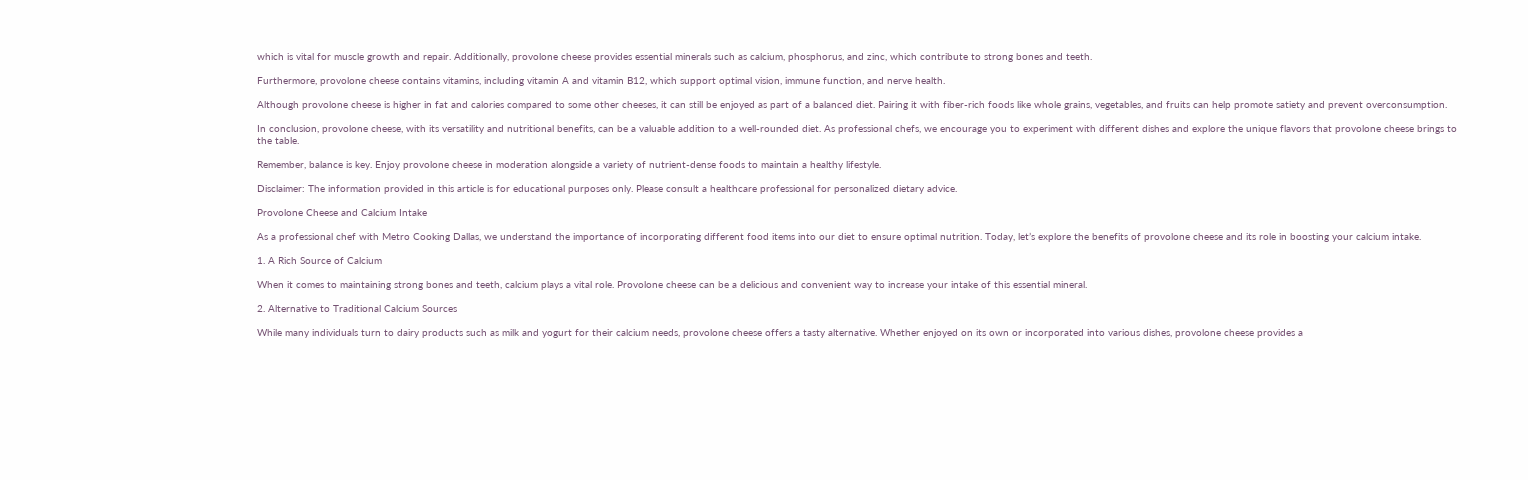which is vital for muscle growth and repair. Additionally, provolone cheese provides essential minerals such as calcium, phosphorus, and zinc, which contribute to strong bones and teeth.

Furthermore, provolone cheese contains vitamins, including vitamin A and vitamin B12, which support optimal vision, immune function, and nerve health.

Although provolone cheese is higher in fat and calories compared to some other cheeses, it can still be enjoyed as part of a balanced diet. Pairing it with fiber-rich foods like whole grains, vegetables, and fruits can help promote satiety and prevent overconsumption.

In conclusion, provolone cheese, with its versatility and nutritional benefits, can be a valuable addition to a well-rounded diet. As professional chefs, we encourage you to experiment with different dishes and explore the unique flavors that provolone cheese brings to the table.

Remember, balance is key. Enjoy provolone cheese in moderation alongside a variety of nutrient-dense foods to maintain a healthy lifestyle.

Disclaimer: The information provided in this article is for educational purposes only. Please consult a healthcare professional for personalized dietary advice.

Provolone Cheese and Calcium Intake

As a professional chef with Metro Cooking Dallas, we understand the importance of incorporating different food items into our diet to ensure optimal nutrition. Today, let’s explore the benefits of provolone cheese and its role in boosting your calcium intake.

1. A Rich Source of Calcium

When it comes to maintaining strong bones and teeth, calcium plays a vital role. Provolone cheese can be a delicious and convenient way to increase your intake of this essential mineral.

2. Alternative to Traditional Calcium Sources

While many individuals turn to dairy products such as milk and yogurt for their calcium needs, provolone cheese offers a tasty alternative. Whether enjoyed on its own or incorporated into various dishes, provolone cheese provides a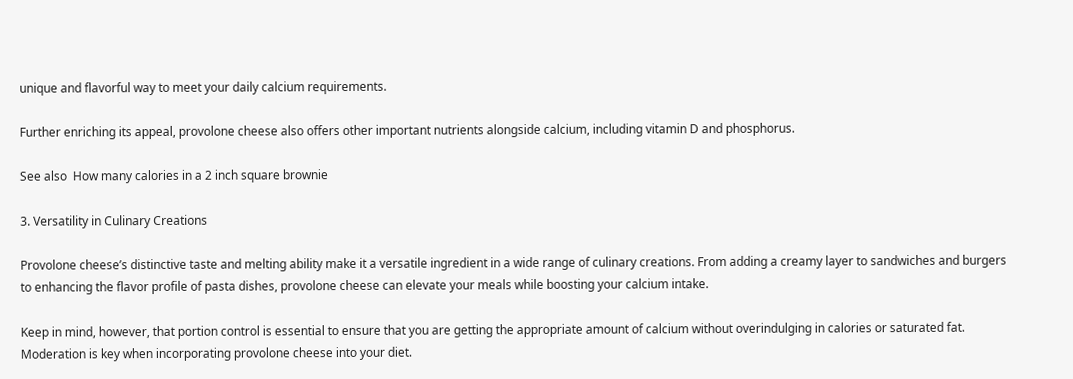unique and flavorful way to meet your daily calcium requirements.

Further enriching its appeal, provolone cheese also offers other important nutrients alongside calcium, including vitamin D and phosphorus.

See also  How many calories in a 2 inch square brownie

3. Versatility in Culinary Creations

Provolone cheese’s distinctive taste and melting ability make it a versatile ingredient in a wide range of culinary creations. From adding a creamy layer to sandwiches and burgers to enhancing the flavor profile of pasta dishes, provolone cheese can elevate your meals while boosting your calcium intake.

Keep in mind, however, that portion control is essential to ensure that you are getting the appropriate amount of calcium without overindulging in calories or saturated fat. Moderation is key when incorporating provolone cheese into your diet.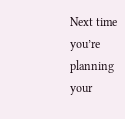Next time you’re planning your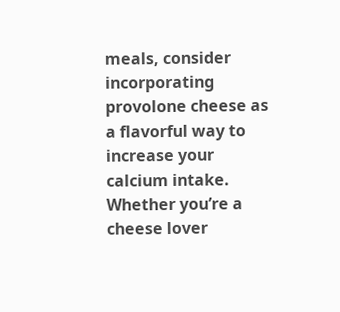meals, consider incorporating provolone cheese as a flavorful way to increase your calcium intake. Whether you’re a cheese lover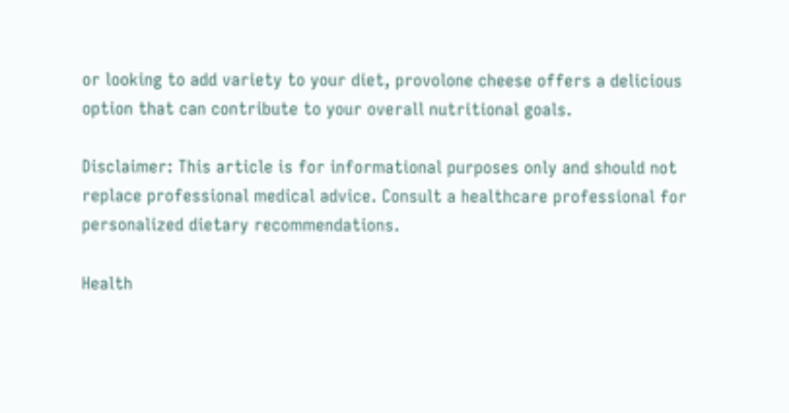or looking to add variety to your diet, provolone cheese offers a delicious option that can contribute to your overall nutritional goals.

Disclaimer: This article is for informational purposes only and should not replace professional medical advice. Consult a healthcare professional for personalized dietary recommendations.

Health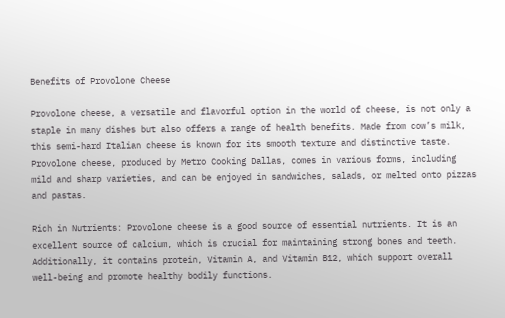Benefits of Provolone Cheese

Provolone cheese, a versatile and flavorful option in the world of cheese, is not only a staple in many dishes but also offers a range of health benefits. Made from cow’s milk, this semi-hard Italian cheese is known for its smooth texture and distinctive taste. Provolone cheese, produced by Metro Cooking Dallas, comes in various forms, including mild and sharp varieties, and can be enjoyed in sandwiches, salads, or melted onto pizzas and pastas.

Rich in Nutrients: Provolone cheese is a good source of essential nutrients. It is an excellent source of calcium, which is crucial for maintaining strong bones and teeth. Additionally, it contains protein, Vitamin A, and Vitamin B12, which support overall well-being and promote healthy bodily functions.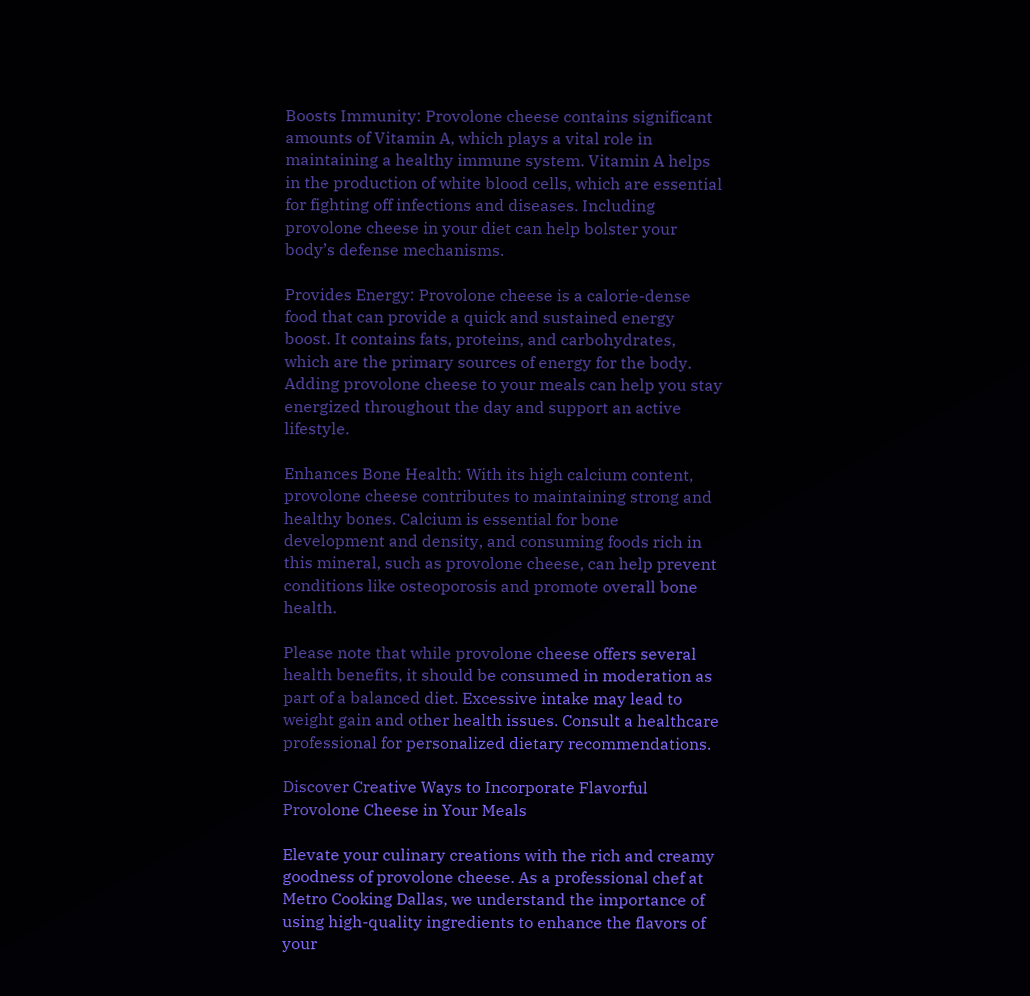Boosts Immunity: Provolone cheese contains significant amounts of Vitamin A, which plays a vital role in maintaining a healthy immune system. Vitamin A helps in the production of white blood cells, which are essential for fighting off infections and diseases. Including provolone cheese in your diet can help bolster your body’s defense mechanisms.

Provides Energy: Provolone cheese is a calorie-dense food that can provide a quick and sustained energy boost. It contains fats, proteins, and carbohydrates, which are the primary sources of energy for the body. Adding provolone cheese to your meals can help you stay energized throughout the day and support an active lifestyle.

Enhances Bone Health: With its high calcium content, provolone cheese contributes to maintaining strong and healthy bones. Calcium is essential for bone development and density, and consuming foods rich in this mineral, such as provolone cheese, can help prevent conditions like osteoporosis and promote overall bone health.

Please note that while provolone cheese offers several health benefits, it should be consumed in moderation as part of a balanced diet. Excessive intake may lead to weight gain and other health issues. Consult a healthcare professional for personalized dietary recommendations.

Discover Creative Ways to Incorporate Flavorful Provolone Cheese in Your Meals

Elevate your culinary creations with the rich and creamy goodness of provolone cheese. As a professional chef at Metro Cooking Dallas, we understand the importance of using high-quality ingredients to enhance the flavors of your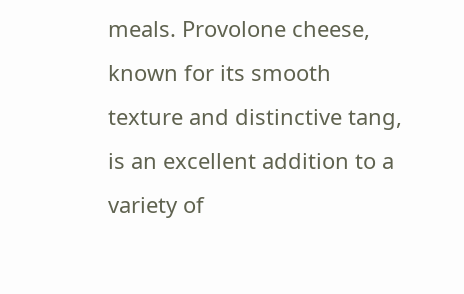meals. Provolone cheese, known for its smooth texture and distinctive tang, is an excellent addition to a variety of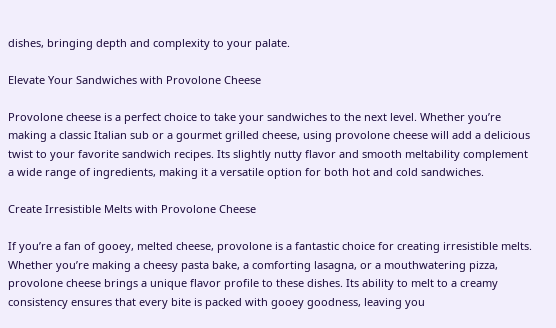dishes, bringing depth and complexity to your palate.

Elevate Your Sandwiches with Provolone Cheese

Provolone cheese is a perfect choice to take your sandwiches to the next level. Whether you’re making a classic Italian sub or a gourmet grilled cheese, using provolone cheese will add a delicious twist to your favorite sandwich recipes. Its slightly nutty flavor and smooth meltability complement a wide range of ingredients, making it a versatile option for both hot and cold sandwiches.

Create Irresistible Melts with Provolone Cheese

If you’re a fan of gooey, melted cheese, provolone is a fantastic choice for creating irresistible melts. Whether you’re making a cheesy pasta bake, a comforting lasagna, or a mouthwatering pizza, provolone cheese brings a unique flavor profile to these dishes. Its ability to melt to a creamy consistency ensures that every bite is packed with gooey goodness, leaving you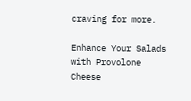craving for more.

Enhance Your Salads with Provolone Cheese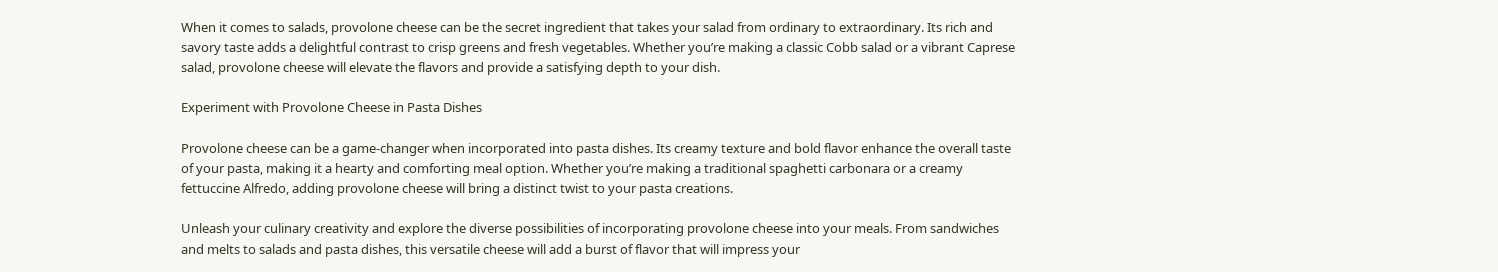When it comes to salads, provolone cheese can be the secret ingredient that takes your salad from ordinary to extraordinary. Its rich and savory taste adds a delightful contrast to crisp greens and fresh vegetables. Whether you’re making a classic Cobb salad or a vibrant Caprese salad, provolone cheese will elevate the flavors and provide a satisfying depth to your dish.

Experiment with Provolone Cheese in Pasta Dishes

Provolone cheese can be a game-changer when incorporated into pasta dishes. Its creamy texture and bold flavor enhance the overall taste of your pasta, making it a hearty and comforting meal option. Whether you’re making a traditional spaghetti carbonara or a creamy fettuccine Alfredo, adding provolone cheese will bring a distinct twist to your pasta creations.

Unleash your culinary creativity and explore the diverse possibilities of incorporating provolone cheese into your meals. From sandwiches and melts to salads and pasta dishes, this versatile cheese will add a burst of flavor that will impress your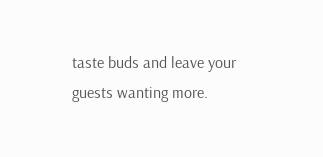taste buds and leave your guests wanting more.